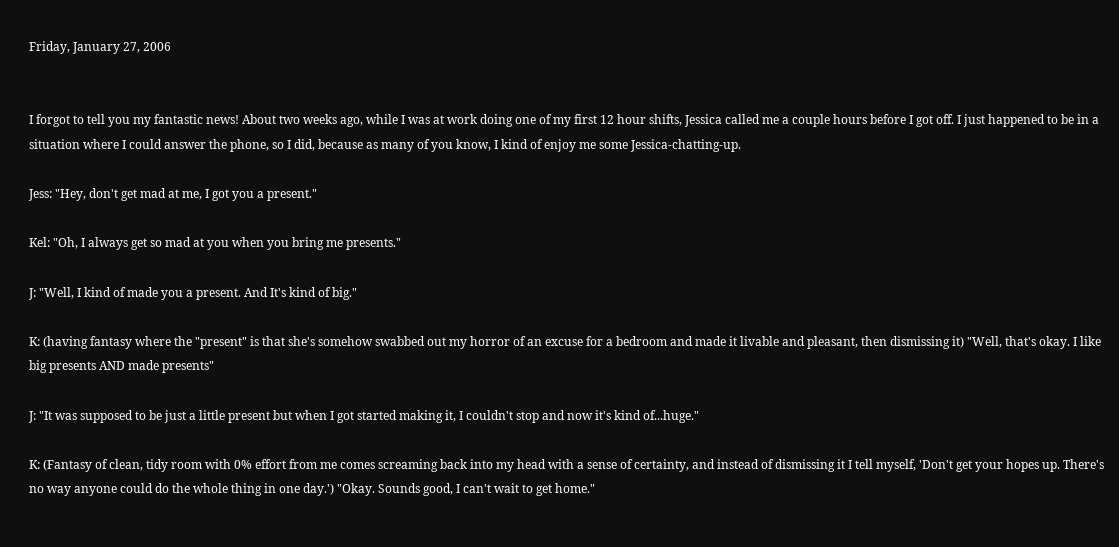Friday, January 27, 2006


I forgot to tell you my fantastic news! About two weeks ago, while I was at work doing one of my first 12 hour shifts, Jessica called me a couple hours before I got off. I just happened to be in a situation where I could answer the phone, so I did, because as many of you know, I kind of enjoy me some Jessica-chatting-up.

Jess: "Hey, don't get mad at me, I got you a present."

Kel: "Oh, I always get so mad at you when you bring me presents."

J: "Well, I kind of made you a present. And It's kind of big."

K: (having fantasy where the "present" is that she's somehow swabbed out my horror of an excuse for a bedroom and made it livable and pleasant, then dismissing it) "Well, that's okay. I like big presents AND made presents"

J: "It was supposed to be just a little present but when I got started making it, I couldn't stop and now it's kind of...huge."

K: (Fantasy of clean, tidy room with 0% effort from me comes screaming back into my head with a sense of certainty, and instead of dismissing it I tell myself, 'Don't get your hopes up. There's no way anyone could do the whole thing in one day.') "Okay. Sounds good, I can't wait to get home."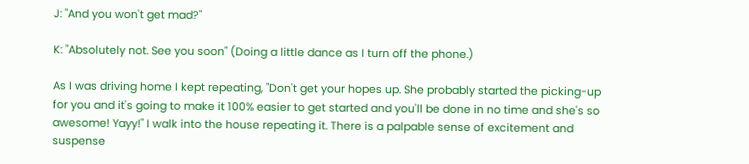J: "And you won't get mad?"

K: "Absolutely not. See you soon" (Doing a little dance as I turn off the phone.)

As I was driving home I kept repeating, "Don't get your hopes up. She probably started the picking-up for you and it's going to make it 100% easier to get started and you'll be done in no time and she's so awesome! Yayy!" I walk into the house repeating it. There is a palpable sense of excitement and suspense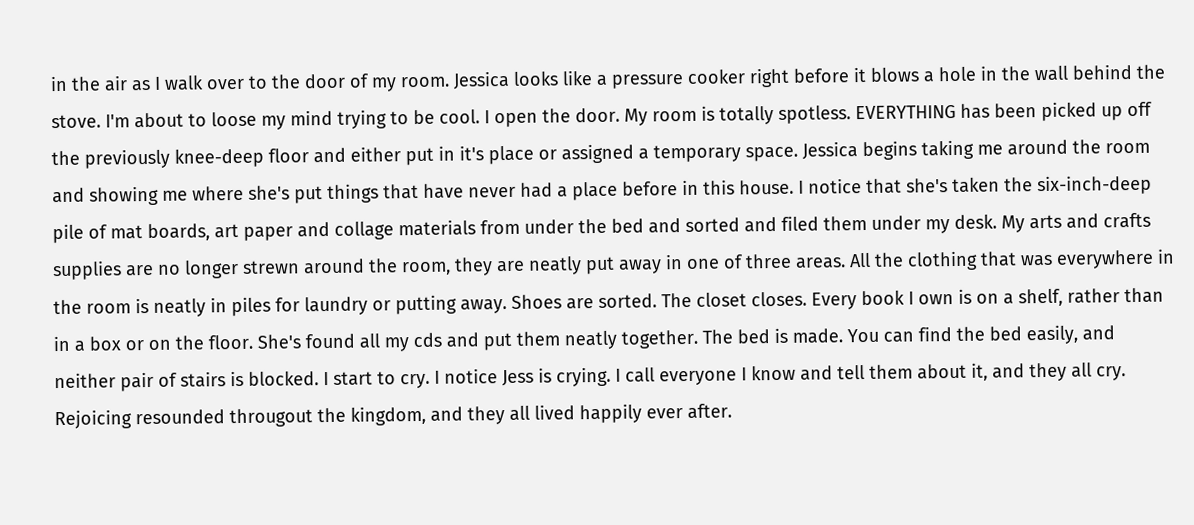in the air as I walk over to the door of my room. Jessica looks like a pressure cooker right before it blows a hole in the wall behind the stove. I'm about to loose my mind trying to be cool. I open the door. My room is totally spotless. EVERYTHING has been picked up off the previously knee-deep floor and either put in it's place or assigned a temporary space. Jessica begins taking me around the room and showing me where she's put things that have never had a place before in this house. I notice that she's taken the six-inch-deep pile of mat boards, art paper and collage materials from under the bed and sorted and filed them under my desk. My arts and crafts supplies are no longer strewn around the room, they are neatly put away in one of three areas. All the clothing that was everywhere in the room is neatly in piles for laundry or putting away. Shoes are sorted. The closet closes. Every book I own is on a shelf, rather than in a box or on the floor. She's found all my cds and put them neatly together. The bed is made. You can find the bed easily, and neither pair of stairs is blocked. I start to cry. I notice Jess is crying. I call everyone I know and tell them about it, and they all cry. Rejoicing resounded througout the kingdom, and they all lived happily ever after.